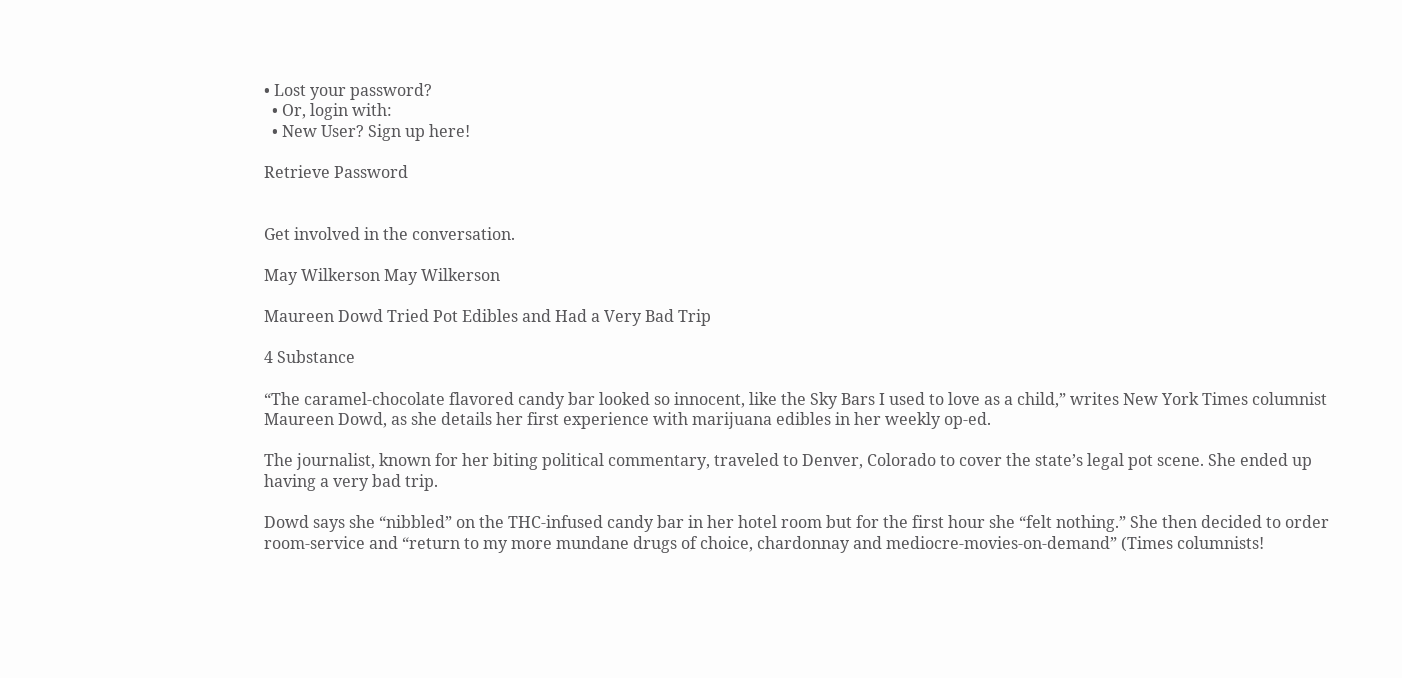• Lost your password?
  • Or, login with:
  • New User? Sign up here!

Retrieve Password


Get involved in the conversation.

May Wilkerson May Wilkerson

Maureen Dowd Tried Pot Edibles and Had a Very Bad Trip

4 Substance

“The caramel-chocolate flavored candy bar looked so innocent, like the Sky Bars I used to love as a child,” writes New York Times columnist Maureen Dowd, as she details her first experience with marijuana edibles in her weekly op-ed.

The journalist, known for her biting political commentary, traveled to Denver, Colorado to cover the state’s legal pot scene. She ended up having a very bad trip.

Dowd says she “nibbled” on the THC-infused candy bar in her hotel room but for the first hour she “felt nothing.” She then decided to order room-service and “return to my more mundane drugs of choice, chardonnay and mediocre-movies-on-demand” (Times columnists!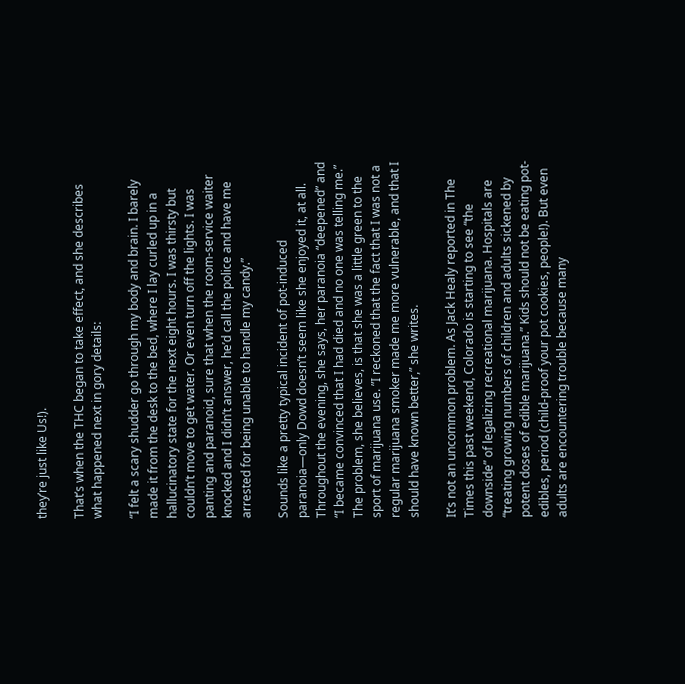they’re just like Us!).

That’s when the THC began to take effect, and she describes what happened next in gory details:

“I felt a scary shudder go through my body and brain. I barely made it from the desk to the bed, where I lay curled up in a hallucinatory state for the next eight hours. I was thirsty but couldn’t move to get water. Or even turn off the lights. I was panting and paranoid, sure that when the room-service waiter knocked and I didn’t answer, he’d call the police and have me arrested for being unable to handle my candy.”

Sounds like a pretty typical incident of pot-induced paranoia—only Dowd doesn’t seem like she enjoyed it, at all. Throughout the evening, she says, her paranoia “deepened” and “I became convinced that I had died and no one was telling me.” The problem, she believes, is that she was a little green to the sport of marijuana use. ”I reckoned that the fact that I was not a regular marijuana smoker made me more vulnerable, and that I should have known better,” she writes.

It’s not an uncommon problem. As Jack Healy reported in The Times this past weekend, Colorado is starting to see “the downside” of legalizing recreational marijuana. Hospitals are “treating growing numbers of children and adults sickened by potent doses of edible marijuana.” Kids should not be eating pot-edibles, period (child-proof your pot cookies, people!). But even adults are encountering trouble because many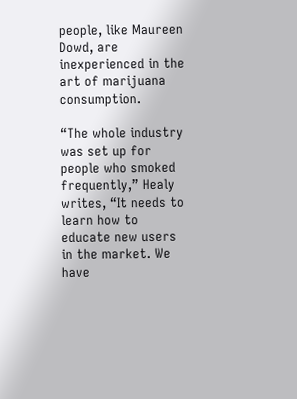people, like Maureen Dowd, are inexperienced in the art of marijuana consumption.

“The whole industry was set up for people who smoked frequently,” Healy writes, “It needs to learn how to educate new users in the market. We have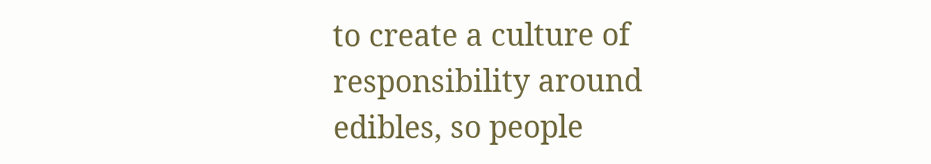to create a culture of responsibility around edibles, so people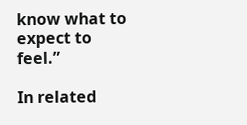know what to expect to feel.”

In related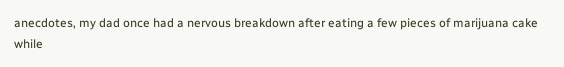anecdotes, my dad once had a nervous breakdown after eating a few pieces of marijuana cake while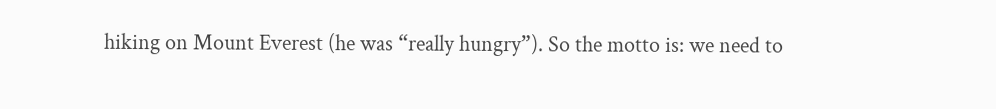hiking on Mount Everest (he was “really hungry”). So the motto is: we need to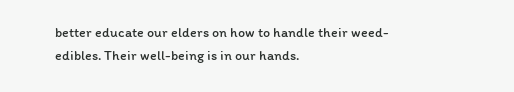better educate our elders on how to handle their weed-edibles. Their well-being is in our hands.